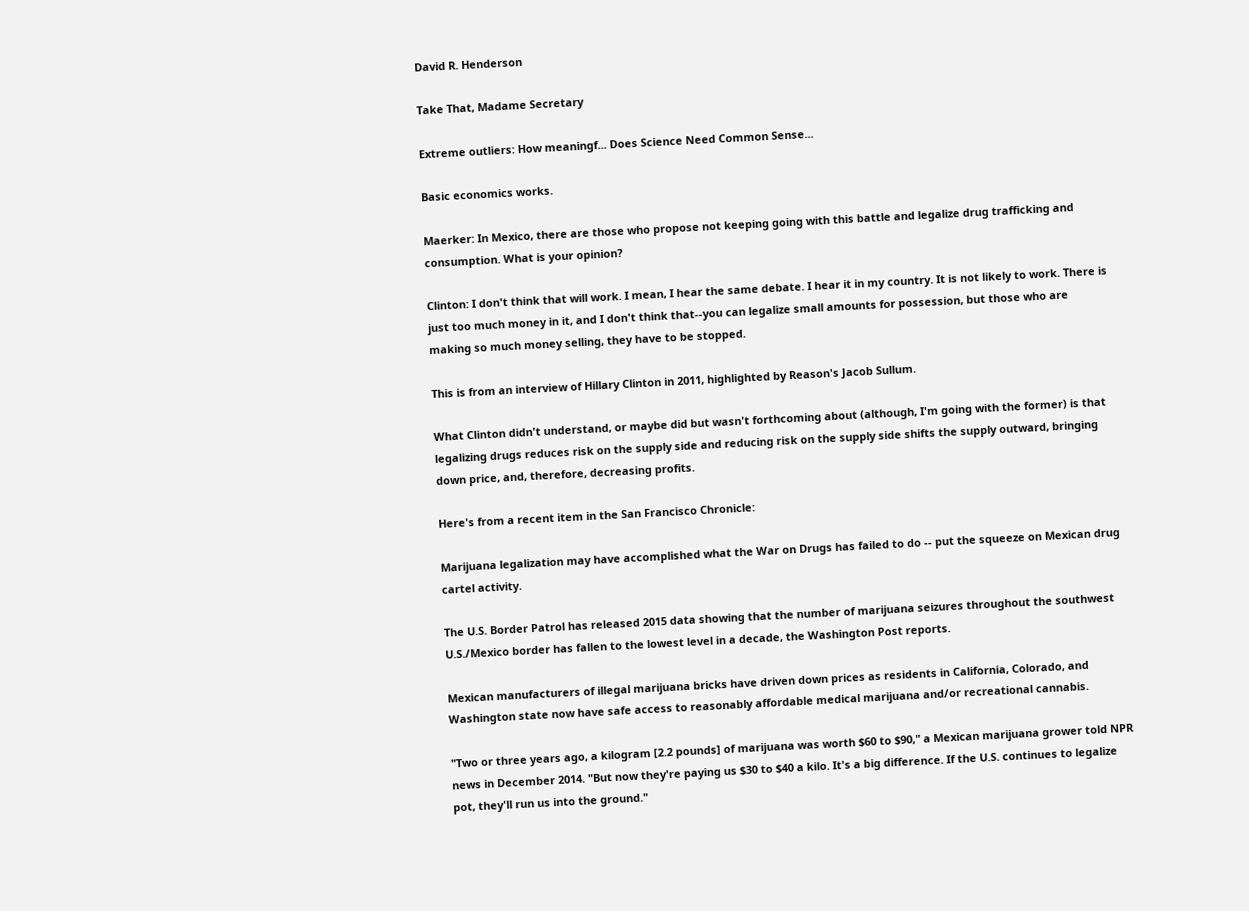David R. Henderson

Take That, Madame Secretary

Extreme outliers: How meaningf... Does Science Need Common Sense...

Basic economics works.

Maerker: In Mexico, there are those who propose not keeping going with this battle and legalize drug trafficking and consumption. What is your opinion?

Clinton: I don't think that will work. I mean, I hear the same debate. I hear it in my country. It is not likely to work. There is just too much money in it, and I don't think that--you can legalize small amounts for possession, but those who are making so much money selling, they have to be stopped.

This is from an interview of Hillary Clinton in 2011, highlighted by Reason's Jacob Sullum.

What Clinton didn't understand, or maybe did but wasn't forthcoming about (although, I'm going with the former) is that legalizing drugs reduces risk on the supply side and reducing risk on the supply side shifts the supply outward, bringing down price, and, therefore, decreasing profits.

Here's from a recent item in the San Francisco Chronicle:

Marijuana legalization may have accomplished what the War on Drugs has failed to do -- put the squeeze on Mexican drug cartel activity.

The U.S. Border Patrol has released 2015 data showing that the number of marijuana seizures throughout the southwest U.S./Mexico border has fallen to the lowest level in a decade, the Washington Post reports.

Mexican manufacturers of illegal marijuana bricks have driven down prices as residents in California, Colorado, and Washington state now have safe access to reasonably affordable medical marijuana and/or recreational cannabis.

"Two or three years ago, a kilogram [2.2 pounds] of marijuana was worth $60 to $90," a Mexican marijuana grower told NPR news in December 2014. "But now they're paying us $30 to $40 a kilo. It's a big difference. If the U.S. continues to legalize pot, they'll run us into the ground."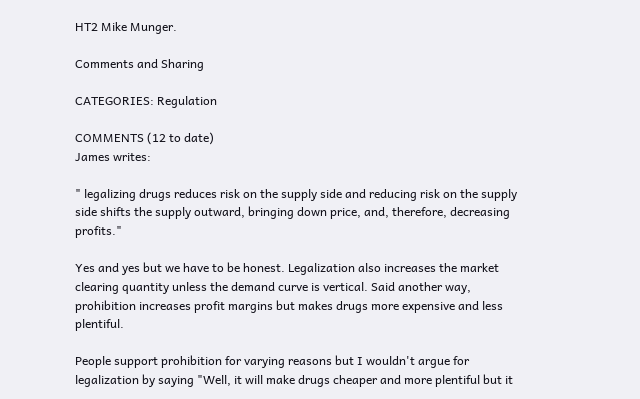HT2 Mike Munger.

Comments and Sharing

CATEGORIES: Regulation

COMMENTS (12 to date)
James writes:

" legalizing drugs reduces risk on the supply side and reducing risk on the supply side shifts the supply outward, bringing down price, and, therefore, decreasing profits."

Yes and yes but we have to be honest. Legalization also increases the market clearing quantity unless the demand curve is vertical. Said another way, prohibition increases profit margins but makes drugs more expensive and less plentiful.

People support prohibition for varying reasons but I wouldn't argue for legalization by saying "Well, it will make drugs cheaper and more plentiful but it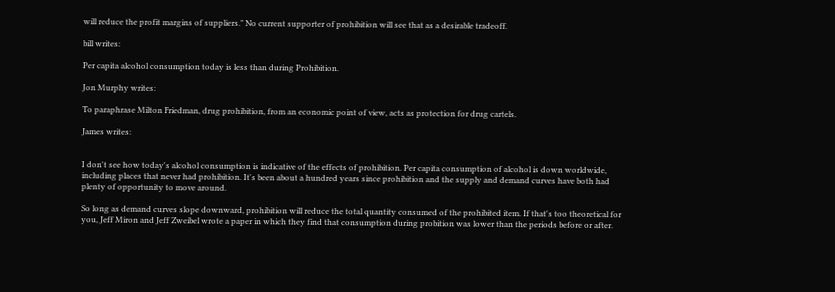will reduce the profit margins of suppliers." No current supporter of prohibition will see that as a desirable tradeoff.

bill writes:

Per capita alcohol consumption today is less than during Prohibition.

Jon Murphy writes:

To paraphrase Milton Friedman, drug prohibition, from an economic point of view, acts as protection for drug cartels.

James writes:


I don't see how today's alcohol consumption is indicative of the effects of prohibition. Per capita consumption of alcohol is down worldwide, including places that never had prohibition. It's been about a hundred years since prohibition and the supply and demand curves have both had plenty of opportunity to move around.

So long as demand curves slope downward, prohibition will reduce the total quantity consumed of the prohibited item. If that's too theoretical for you, Jeff Miron and Jeff Zweibel wrote a paper in which they find that consumption during probition was lower than the periods before or after.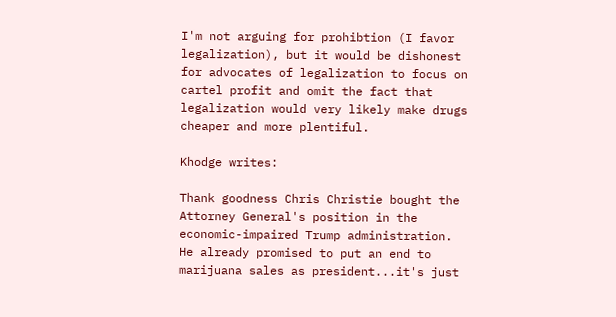I'm not arguing for prohibtion (I favor legalization), but it would be dishonest for advocates of legalization to focus on cartel profit and omit the fact that legalization would very likely make drugs cheaper and more plentiful.

Khodge writes:

Thank goodness Chris Christie bought the Attorney General's position in the economic-impaired Trump administration. He already promised to put an end to marijuana sales as president...it's just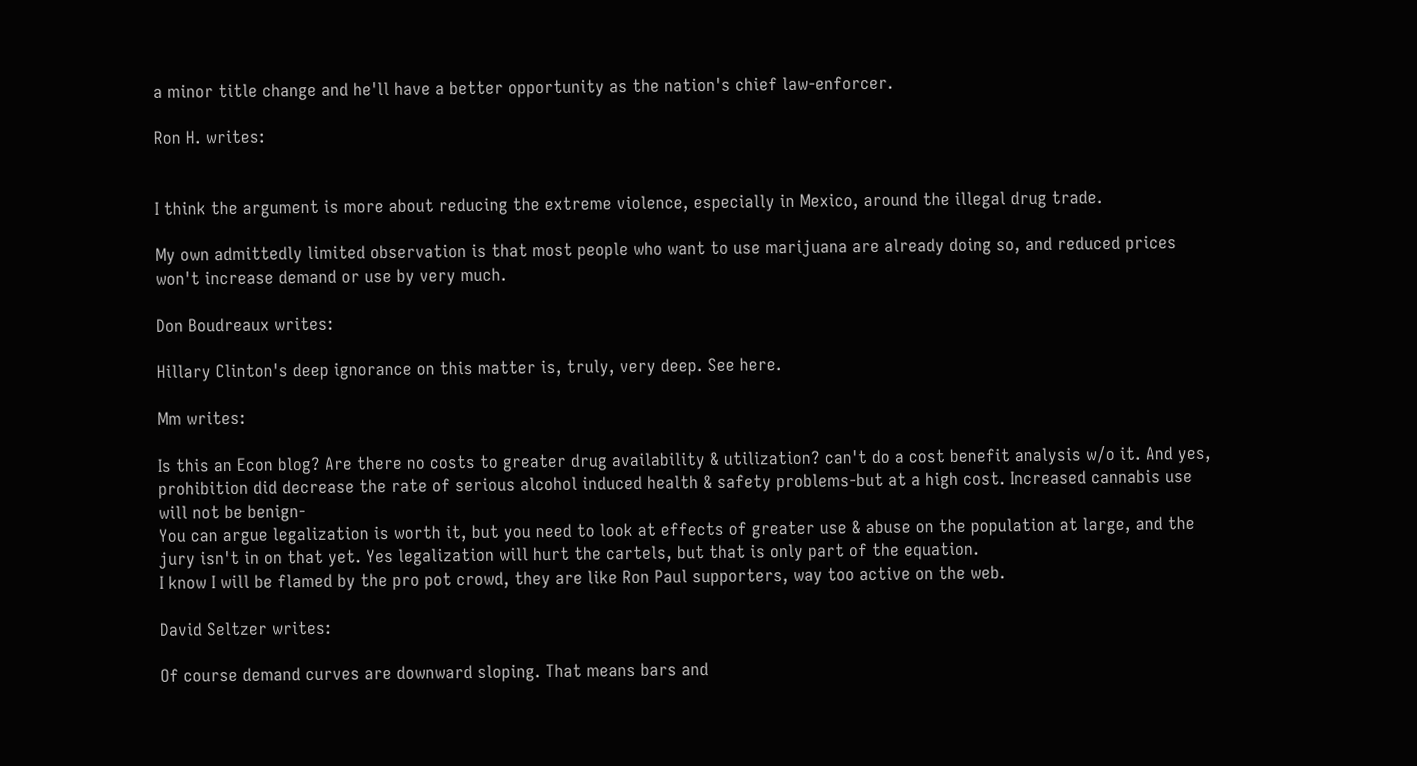a minor title change and he'll have a better opportunity as the nation's chief law-enforcer.

Ron H. writes:


I think the argument is more about reducing the extreme violence, especially in Mexico, around the illegal drug trade.

My own admittedly limited observation is that most people who want to use marijuana are already doing so, and reduced prices won't increase demand or use by very much.

Don Boudreaux writes:

Hillary Clinton's deep ignorance on this matter is, truly, very deep. See here.

Mm writes:

Is this an Econ blog? Are there no costs to greater drug availability & utilization? can't do a cost benefit analysis w/o it. And yes, prohibition did decrease the rate of serious alcohol induced health & safety problems-but at a high cost. Increased cannabis use will not be benign-
You can argue legalization is worth it, but you need to look at effects of greater use & abuse on the population at large, and the jury isn't in on that yet. Yes legalization will hurt the cartels, but that is only part of the equation.
I know I will be flamed by the pro pot crowd, they are like Ron Paul supporters, way too active on the web.

David Seltzer writes:

Of course demand curves are downward sloping. That means bars and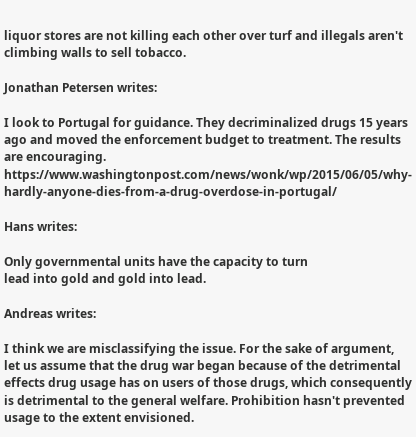liquor stores are not killing each other over turf and illegals aren't climbing walls to sell tobacco.

Jonathan Petersen writes:

I look to Portugal for guidance. They decriminalized drugs 15 years ago and moved the enforcement budget to treatment. The results are encouraging. https://www.washingtonpost.com/news/wonk/wp/2015/06/05/why-hardly-anyone-dies-from-a-drug-overdose-in-portugal/

Hans writes:

Only governmental units have the capacity to turn
lead into gold and gold into lead.

Andreas writes:

I think we are misclassifying the issue. For the sake of argument, let us assume that the drug war began because of the detrimental effects drug usage has on users of those drugs, which consequently is detrimental to the general welfare. Prohibition hasn't prevented usage to the extent envisioned.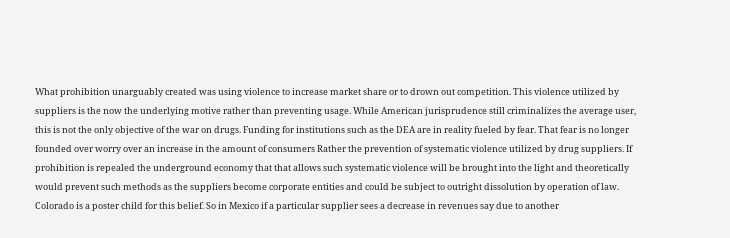What prohibition unarguably created was using violence to increase market share or to drown out competition. This violence utilized by suppliers is the now the underlying motive rather than preventing usage. While American jurisprudence still criminalizes the average user, this is not the only objective of the war on drugs. Funding for institutions such as the DEA are in reality fueled by fear. That fear is no longer founded over worry over an increase in the amount of consumers Rather the prevention of systematic violence utilized by drug suppliers. If prohibition is repealed the underground economy that that allows such systematic violence will be brought into the light and theoretically would prevent such methods as the suppliers become corporate entities and could be subject to outright dissolution by operation of law. Colorado is a poster child for this belief. So in Mexico if a particular supplier sees a decrease in revenues say due to another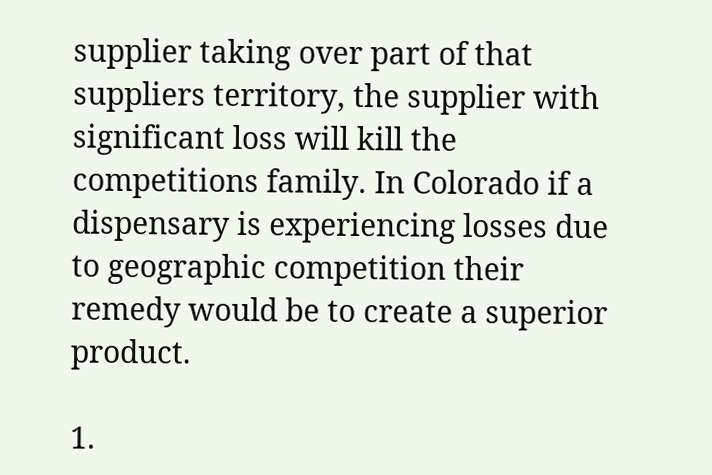supplier taking over part of that suppliers territory, the supplier with significant loss will kill the competitions family. In Colorado if a dispensary is experiencing losses due to geographic competition their remedy would be to create a superior product.

1.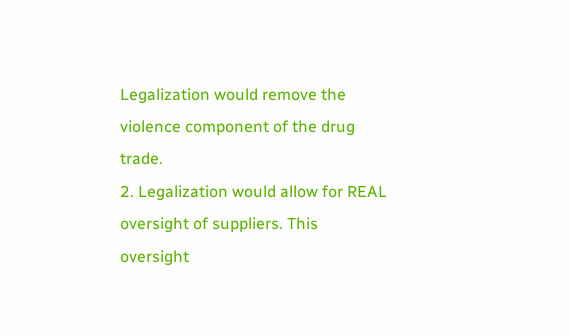Legalization would remove the violence component of the drug trade.
2. Legalization would allow for REAL oversight of suppliers. This oversight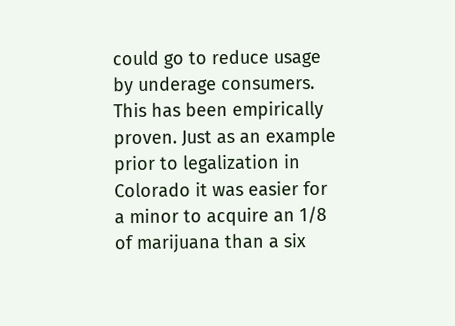could go to reduce usage by underage consumers. This has been empirically proven. Just as an example prior to legalization in Colorado it was easier for a minor to acquire an 1/8 of marijuana than a six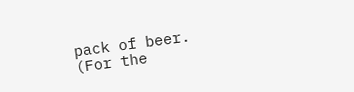pack of beer. (For the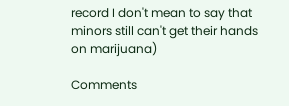record I don't mean to say that minors still can't get their hands on marijuana)

Comments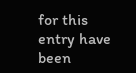for this entry have been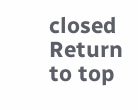closed
Return to top